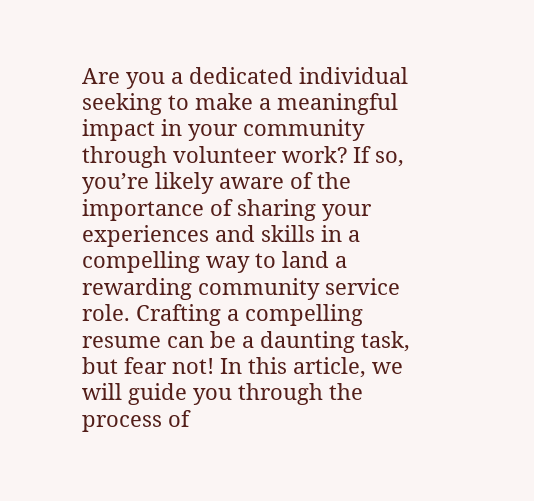Are you a dedicated individual seeking to make a meaningful impact in your community through volunteer work? If so, you’re likely aware of the importance of sharing your experiences and skills in a compelling way to land a rewarding community service role. Crafting a compelling resume can be a daunting task, but fear not! In this article, we will guide you through the process of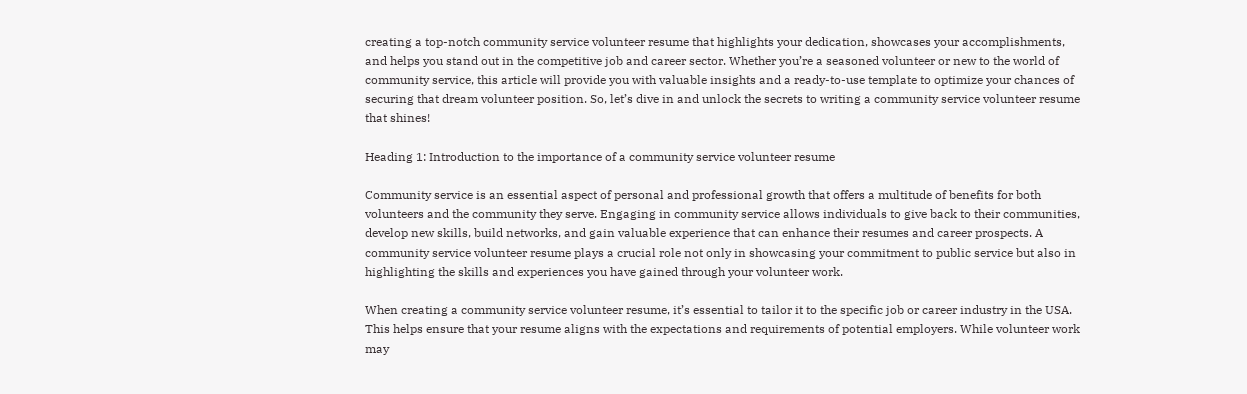creating a top-notch community service volunteer resume that highlights your dedication, showcases your accomplishments, and helps you stand out in the competitive job and career sector. Whether you’re a seasoned volunteer or new to the world of community service, this article will provide you with valuable insights and a ready-to-use template to optimize your chances of securing that dream volunteer position. So, let’s dive in and unlock the secrets to writing a community service volunteer resume that shines!

Heading 1: Introduction to the importance of a community service volunteer resume

Community service is an essential aspect of personal and professional growth that offers a multitude of benefits for both volunteers and the community they serve. Engaging in community service allows individuals to give back to their communities, develop new skills, build networks, and gain valuable experience that can enhance their resumes and career prospects. A community service volunteer resume plays a crucial role not only in showcasing your commitment to public service but also in highlighting the skills and experiences you have gained through your volunteer work.

When creating a community service volunteer resume, it’s essential to tailor it to the specific job or career industry in the USA. This helps ensure that your resume aligns with the expectations and requirements of potential employers. While volunteer work may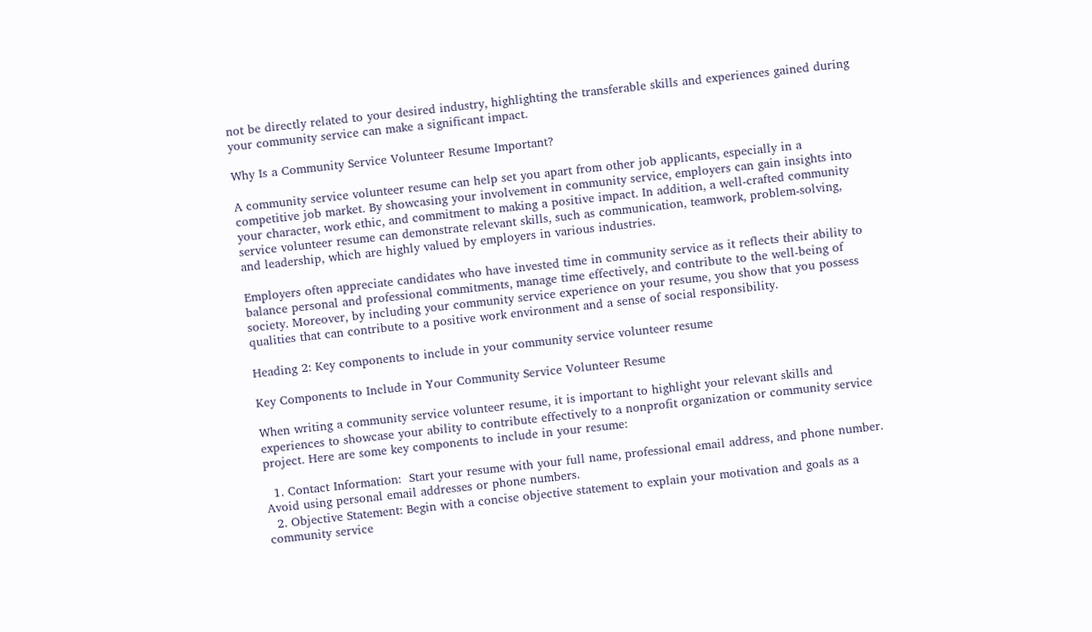not be directly related to your desired industry, highlighting the transferable skills and experiences gained during your community service can make a significant impact.

Why Is a Community Service Volunteer Resume Important?

A community service volunteer resume can help set you apart from other job applicants, especially in a competitive job market. By showcasing your involvement in community service, employers can gain insights into your character, work ethic, and commitment to making a positive impact. In addition, a well-crafted community service volunteer resume can demonstrate relevant skills, such as communication, teamwork, problem-solving, and leadership, which are highly valued by employers in various industries.

Employers often appreciate candidates who have invested time in community service as it reflects their ability to balance personal and professional commitments, manage time effectively, and contribute to the well-being of society. Moreover, by including your community service experience on your resume, you show that you possess qualities that can contribute to a positive work environment and a sense of social responsibility.

Heading 2: Key components to include in your community service volunteer resume

Key Components to Include in Your Community Service Volunteer Resume

When writing a community service volunteer resume, it is important to highlight your relevant skills and experiences to showcase your ability to contribute effectively to a nonprofit organization or community service project. Here are some key components to include in your resume:

  1. Contact Information:  Start your resume with your full name, professional email address, and phone number. Avoid using personal email addresses or phone numbers.
  2. Objective Statement: Begin with a concise objective statement to explain your motivation and goals as a community service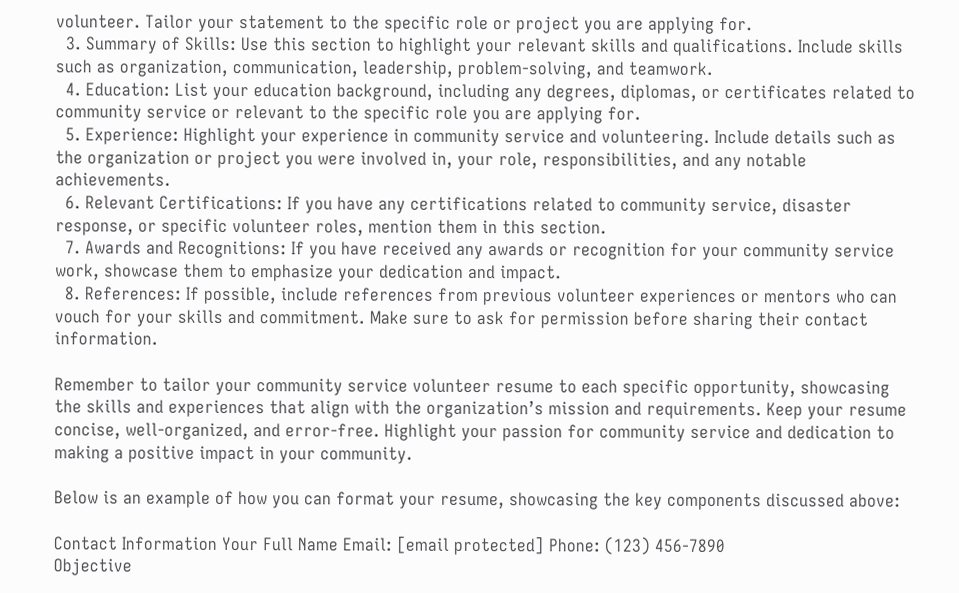volunteer. Tailor your statement to the specific role or project you are applying for.
  3. Summary of Skills: Use this section to highlight your relevant skills and qualifications. Include skills such as organization, communication, leadership, problem-solving, and teamwork.
  4. Education: List your education background, including any degrees, diplomas, or certificates related to community service or relevant to the specific role you are applying for.
  5. Experience: Highlight your experience in community service and volunteering. Include details such as the organization or project you were involved in, your role, responsibilities, and any notable achievements.
  6. Relevant Certifications: If you have any certifications related to community service, disaster response, or specific volunteer roles, mention them in this section.
  7. Awards and Recognitions: If you have received any awards or recognition for your community service work, showcase them to emphasize your dedication and impact.
  8. References: If possible, include references from previous volunteer experiences or mentors who can vouch for your skills and commitment. Make sure to ask for permission before sharing their contact information.

Remember to tailor your community service volunteer resume to each specific opportunity, showcasing the skills and experiences that align with the organization’s mission and requirements. Keep your resume concise, well-organized, and error-free. Highlight your passion for community service and dedication to making a positive impact in your community.

Below is an example of how you can format your resume, showcasing the key components discussed above:

Contact Information Your Full Name Email: [email protected] Phone: (123) 456-7890
Objective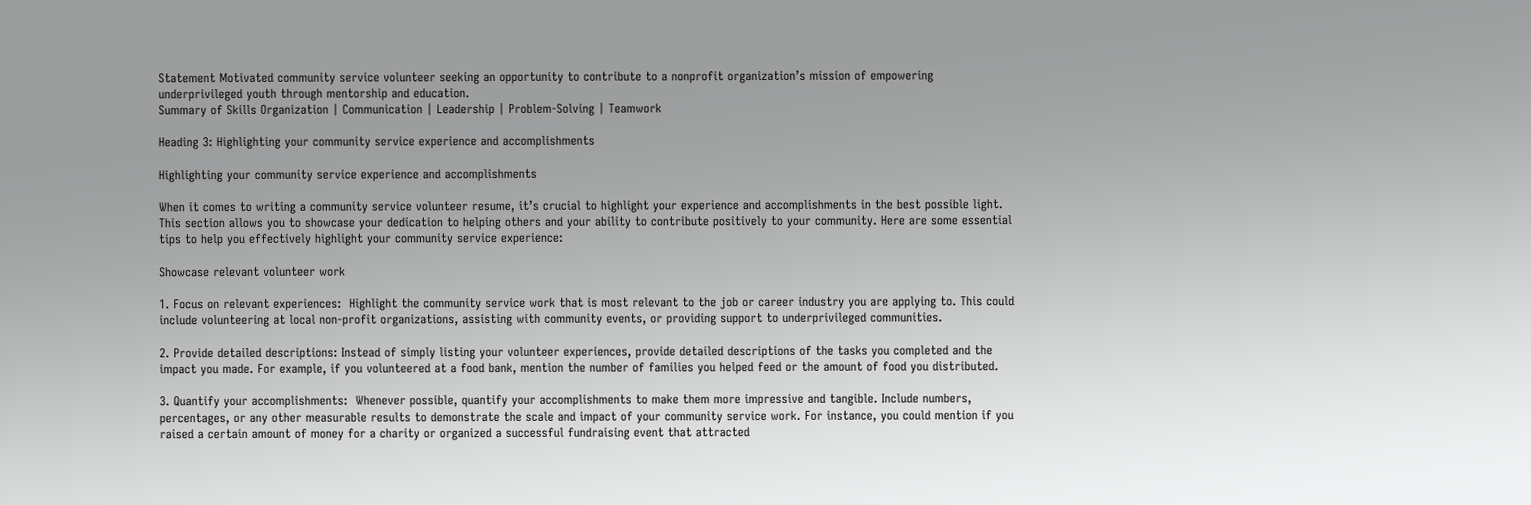Statement Motivated community service volunteer seeking an opportunity to contribute to a nonprofit organization’s mission of empowering underprivileged youth through mentorship and education.
Summary of Skills Organization | Communication | Leadership | Problem-Solving | Teamwork

Heading 3: Highlighting your community service experience and accomplishments

Highlighting your community service experience and accomplishments

When it comes to writing a community service volunteer resume, it’s crucial to highlight your experience and accomplishments in the best possible light. This section allows you to showcase your dedication to helping others and your ability to contribute positively to your community. Here are some essential tips to help you effectively highlight your community service experience:

Showcase relevant volunteer work

1. Focus on relevant experiences:  Highlight the community service work that is most relevant to the job or career industry you are applying to. This could include volunteering at local non-profit organizations, assisting with community events, or providing support to underprivileged communities.

2. Provide detailed descriptions: Instead of simply listing your volunteer experiences, provide detailed descriptions of the tasks you completed and the impact you made. For example, if you volunteered at a food bank, mention the number of families you helped feed or the amount of food you distributed.

3. Quantify your accomplishments:  Whenever possible, quantify your accomplishments to make them more impressive and tangible. Include numbers, percentages, or any other measurable results to demonstrate the scale and impact of your community service work. For instance, you could mention if you raised a certain amount of money for a charity or organized a successful fundraising event that attracted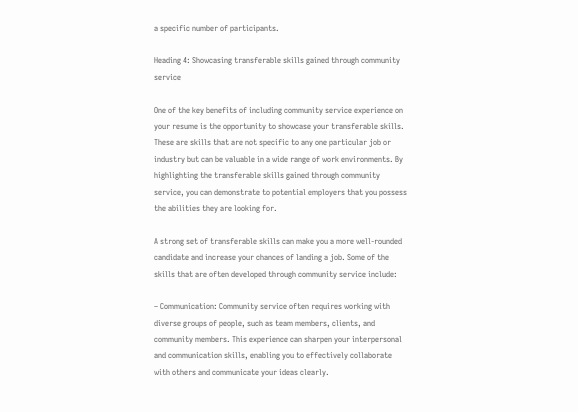a specific number of participants.

Heading 4: Showcasing transferable skills gained through community service

One of the key benefits of including community service experience on your resume is the opportunity to showcase your transferable skills. These are skills that are not specific to any one particular job or industry but can be valuable in a wide range of work environments. By highlighting the transferable skills gained through community service, you can demonstrate to potential employers that you possess the abilities they are looking for.

A strong set of transferable skills can make you a more well-rounded candidate and increase your chances of landing a job. Some of the skills that are often developed through community service include:

– Communication: Community service often requires working with diverse groups of people, such as team members, clients, and community members. This experience can sharpen your interpersonal and communication skills, enabling you to effectively collaborate with others and communicate your ideas clearly.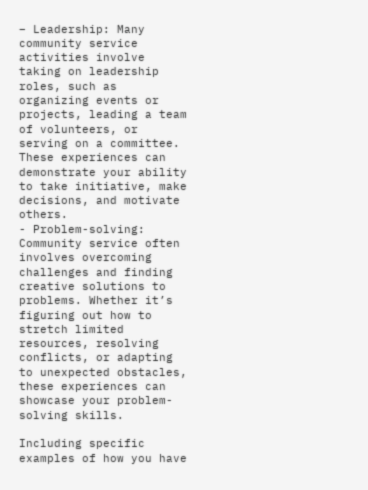– Leadership: Many community service activities involve taking on leadership roles, such as organizing events or projects, leading a team of volunteers, or serving on a committee. These experiences can demonstrate your ability to take initiative, make decisions, and motivate others.
- Problem-solving: Community service often involves overcoming challenges and finding creative solutions to problems. Whether it’s figuring out how to stretch limited resources, resolving conflicts, or adapting to unexpected obstacles, these experiences can showcase your problem-solving skills.

Including specific examples of how you have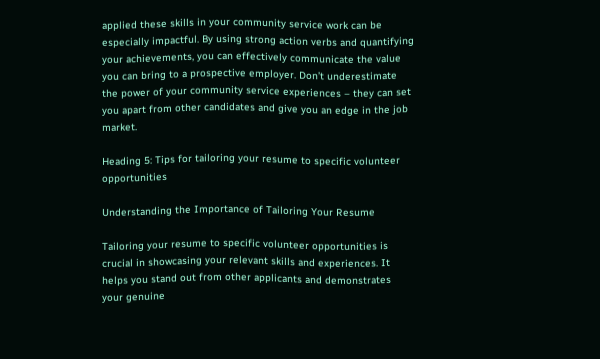applied these skills in your community service work can be especially impactful. By using strong action verbs and quantifying your achievements, you can effectively communicate the value you can bring to a prospective employer. Don’t underestimate the power of your community service experiences – they can set you apart from other candidates and give you an edge in the job market.

Heading 5: Tips for tailoring your resume to specific volunteer opportunities

Understanding the Importance of Tailoring Your Resume

Tailoring your resume to specific volunteer opportunities is crucial in showcasing your relevant skills and experiences. It helps you stand out from other applicants and demonstrates your genuine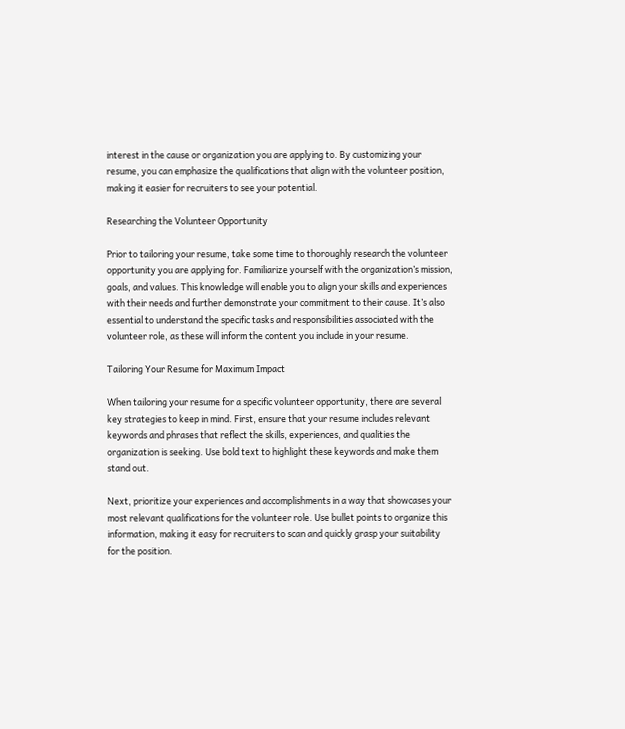interest in the cause or organization you are applying to. By customizing your resume, you can emphasize the qualifications that align with the volunteer position, making it easier for recruiters to see your potential.

Researching the Volunteer Opportunity

Prior to tailoring your resume, take some time to thoroughly research the volunteer opportunity you are applying for. Familiarize yourself with the organization’s mission, goals, and values. This knowledge will enable you to align your skills and experiences with their needs and further demonstrate your commitment to their cause. It’s also essential to understand the specific tasks and responsibilities associated with the volunteer role, as these will inform the content you include in your resume.

Tailoring Your Resume for Maximum Impact

When tailoring your resume for a specific volunteer opportunity, there are several key strategies to keep in mind. First, ensure that your resume includes relevant keywords and phrases that reflect the skills, experiences, and qualities the organization is seeking. Use bold text to highlight these keywords and make them stand out.

Next, prioritize your experiences and accomplishments in a way that showcases your most relevant qualifications for the volunteer role. Use bullet points to organize this information, making it easy for recruiters to scan and quickly grasp your suitability for the position.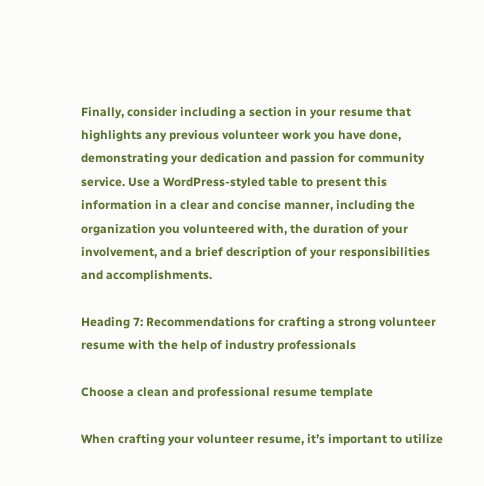Finally, consider including a section in your resume that highlights any previous volunteer work you have done, demonstrating your dedication and passion for community service. Use a WordPress-styled table to present this information in a clear and concise manner, including the organization you volunteered with, the duration of your involvement, and a brief description of your responsibilities and accomplishments.

Heading 7: Recommendations for crafting a strong volunteer resume with the help of industry professionals

Choose a clean and professional resume template

When crafting your volunteer resume, it’s important to utilize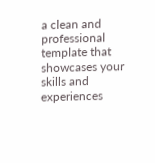a clean and professional template that showcases your skills and experiences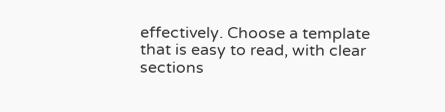effectively. Choose a template that is easy to read, with clear sections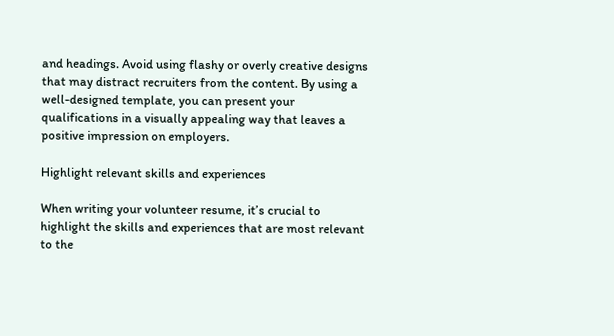and headings. Avoid using flashy or overly creative designs that may distract recruiters from the content. By using a well-designed template, you can present your qualifications in a visually appealing way that leaves a positive impression on employers.

Highlight relevant skills and experiences

When writing your volunteer resume, it’s crucial to highlight the skills and experiences that are most relevant to the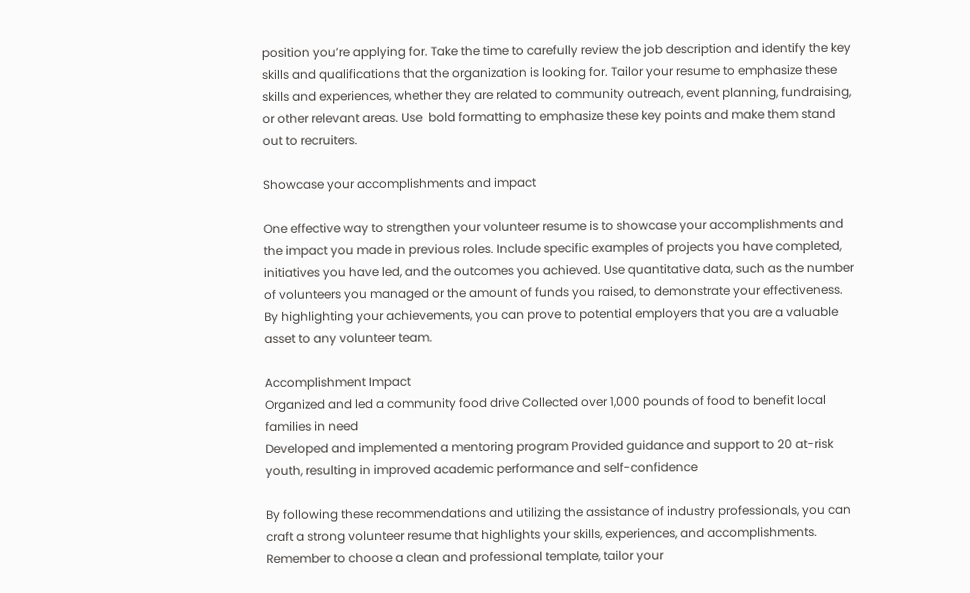position you’re applying for. Take the time to carefully review the job description and identify the key skills and qualifications that the organization is looking for. Tailor your resume to emphasize these skills and experiences, whether they are related to community outreach, event planning, fundraising, or other relevant areas. Use  bold formatting to emphasize these key points and make them stand out to recruiters.

Showcase your accomplishments and impact

One effective way to strengthen your volunteer resume is to showcase your accomplishments and the impact you made in previous roles. Include specific examples of projects you have completed, initiatives you have led, and the outcomes you achieved. Use quantitative data, such as the number of volunteers you managed or the amount of funds you raised, to demonstrate your effectiveness. By highlighting your achievements, you can prove to potential employers that you are a valuable asset to any volunteer team.

Accomplishment Impact
Organized and led a community food drive Collected over 1,000 pounds of food to benefit local families in need
Developed and implemented a mentoring program Provided guidance and support to 20 at-risk youth, resulting in improved academic performance and self-confidence

By following these recommendations and utilizing the assistance of industry professionals, you can craft a strong volunteer resume that highlights your skills, experiences, and accomplishments. Remember to choose a clean and professional template, tailor your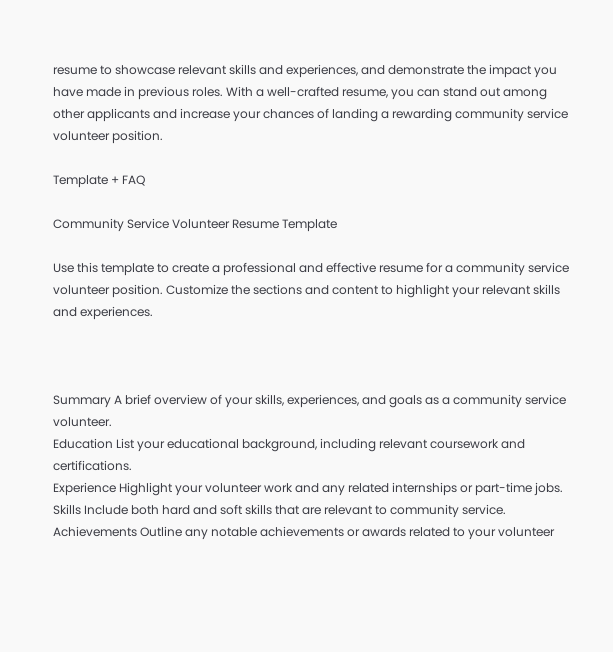resume to showcase relevant skills and experiences, and demonstrate the impact you have made in previous roles. With a well-crafted resume, you can stand out among other applicants and increase your chances of landing a rewarding community service volunteer position.

Template + FAQ

Community Service Volunteer Resume Template

Use this template to create a professional and effective resume for a community service volunteer position. Customize the sections and content to highlight your relevant skills and experiences.



Summary A brief overview of your skills, experiences, and goals as a community service volunteer.
Education List your educational background, including relevant coursework and certifications.
Experience Highlight your volunteer work and any related internships or part-time jobs.
Skills Include both hard and soft skills that are relevant to community service.
Achievements Outline any notable achievements or awards related to your volunteer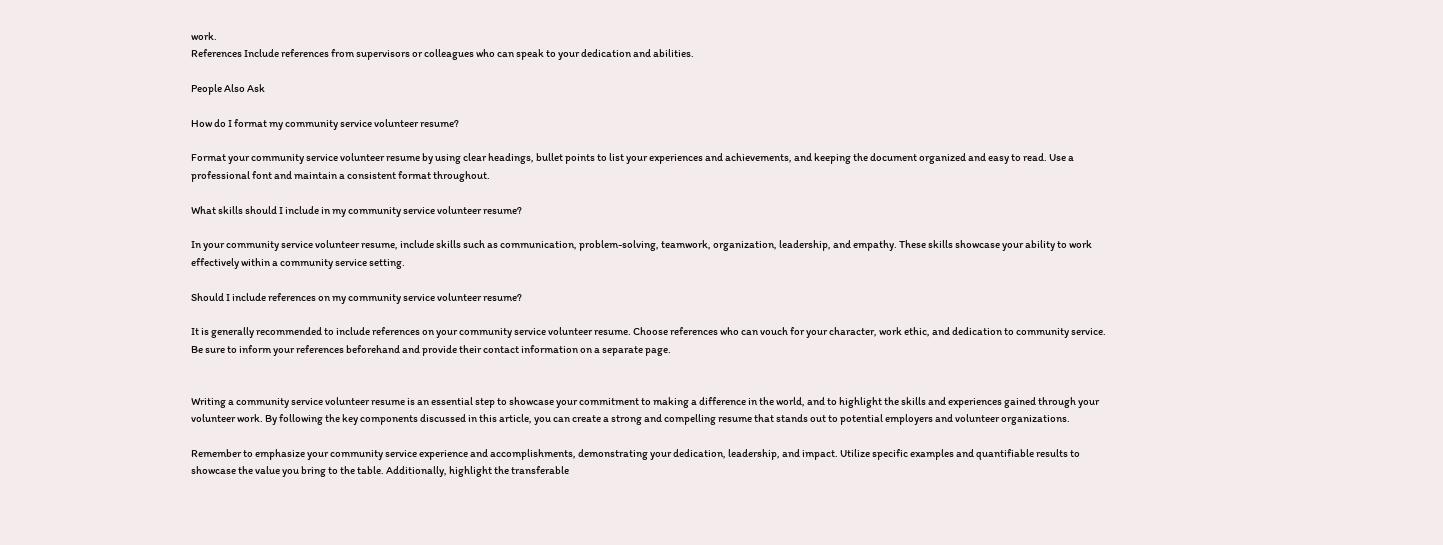work.
References Include references from supervisors or colleagues who can speak to your dedication and abilities.

People Also Ask

How do I format my community service volunteer resume?

Format your community service volunteer resume by using clear headings, bullet points to list your experiences and achievements, and keeping the document organized and easy to read. Use a professional font and maintain a consistent format throughout.

What skills should I include in my community service volunteer resume?

In your community service volunteer resume, include skills such as communication, problem-solving, teamwork, organization, leadership, and empathy. These skills showcase your ability to work effectively within a community service setting.

Should I include references on my community service volunteer resume?

It is generally recommended to include references on your community service volunteer resume. Choose references who can vouch for your character, work ethic, and dedication to community service. Be sure to inform your references beforehand and provide their contact information on a separate page.


Writing a community service volunteer resume is an essential step to showcase your commitment to making a difference in the world, and to highlight the skills and experiences gained through your volunteer work. By following the key components discussed in this article, you can create a strong and compelling resume that stands out to potential employers and volunteer organizations.

Remember to emphasize your community service experience and accomplishments, demonstrating your dedication, leadership, and impact. Utilize specific examples and quantifiable results to showcase the value you bring to the table. Additionally, highlight the transferable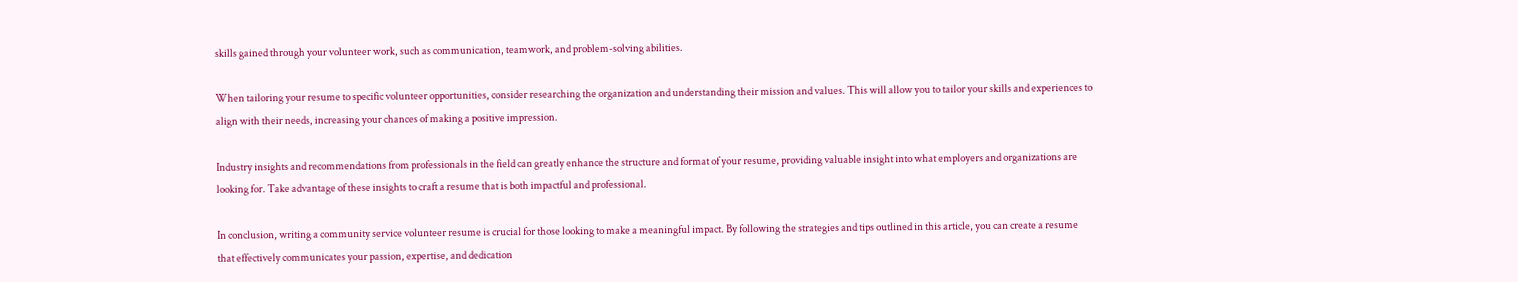skills gained through your volunteer work, such as communication, teamwork, and problem-solving abilities.

When tailoring your resume to specific volunteer opportunities, consider researching the organization and understanding their mission and values. This will allow you to tailor your skills and experiences to align with their needs, increasing your chances of making a positive impression.

Industry insights and recommendations from professionals in the field can greatly enhance the structure and format of your resume, providing valuable insight into what employers and organizations are looking for. Take advantage of these insights to craft a resume that is both impactful and professional.

In conclusion, writing a community service volunteer resume is crucial for those looking to make a meaningful impact. By following the strategies and tips outlined in this article, you can create a resume that effectively communicates your passion, expertise, and dedication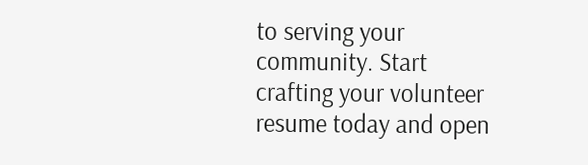to serving your community. Start crafting your volunteer resume today and open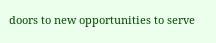doors to new opportunities to serve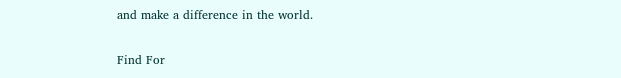and make a difference in the world.

Find For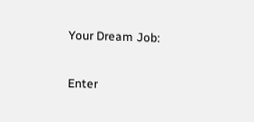Your Dream Job:

Enter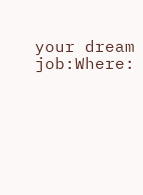your dream job:Where: